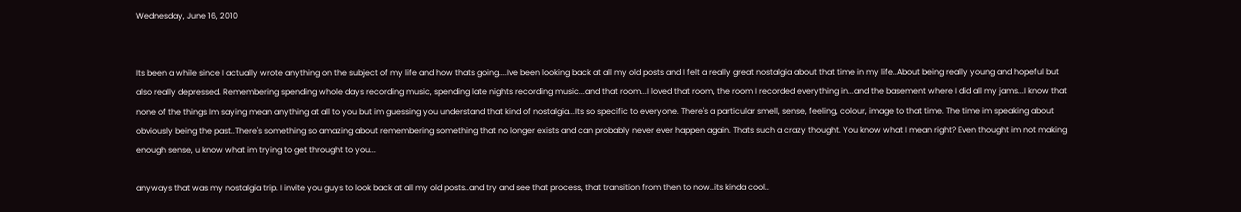Wednesday, June 16, 2010


Its been a while since I actually wrote anything on the subject of my life and how thats going....Ive been looking back at all my old posts and I felt a really great nostalgia about that time in my life..About being really young and hopeful but also really depressed. Remembering spending whole days recording music, spending late nights recording music...and that room...I loved that room, the room I recorded everything in...and the basement where I did all my jams...I know that none of the things Im saying mean anything at all to you but im guessing you understand that kind of nostalgia...Its so specific to everyone. There's a particular smell, sense, feeling, colour, image to that time. The time im speaking about obviously being the past..There's something so amazing about remembering something that no longer exists and can probably never ever happen again. Thats such a crazy thought. You know what I mean right? Even thought im not making enough sense, u know what im trying to get throught to you...

anyways that was my nostalgia trip. I invite you guys to look back at all my old posts..and try and see that process, that transition from then to now..its kinda cool..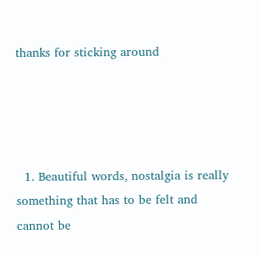thanks for sticking around




  1. Beautiful words, nostalgia is really something that has to be felt and cannot be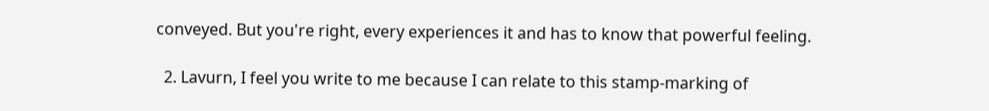conveyed. But you're right, every experiences it and has to know that powerful feeling.

  2. Lavurn, I feel you write to me because I can relate to this stamp-marking of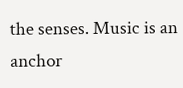the senses. Music is an anchor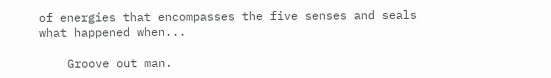of energies that encompasses the five senses and seals what happened when...

    Groove out man.